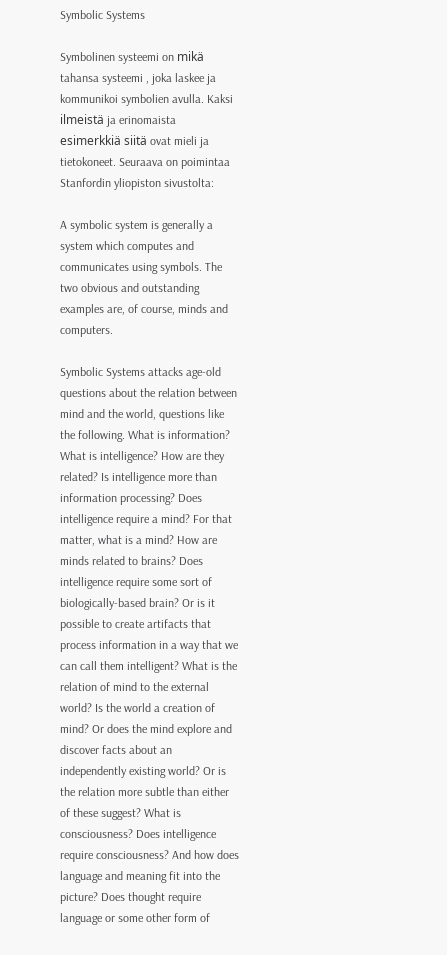Symbolic Systems

Symbolinen systeemi on mikä tahansa systeemi , joka laskee ja kommunikoi symbolien avulla. Kaksi ilmeistä ja erinomaista esimerkkiä siitä ovat mieli ja tietokoneet. Seuraava on poimintaa Stanfordin yliopiston sivustolta:

A symbolic system is generally a system which computes and communicates using symbols. The two obvious and outstanding examples are, of course, minds and computers.

Symbolic Systems attacks age-old questions about the relation between mind and the world, questions like the following. What is information? What is intelligence? How are they related? Is intelligence more than information processing? Does intelligence require a mind? For that matter, what is a mind? How are minds related to brains? Does intelligence require some sort of biologically-based brain? Or is it possible to create artifacts that process information in a way that we can call them intelligent? What is the relation of mind to the external world? Is the world a creation of mind? Or does the mind explore and discover facts about an independently existing world? Or is the relation more subtle than either of these suggest? What is consciousness? Does intelligence require consciousness? And how does language and meaning fit into the picture? Does thought require language or some other form of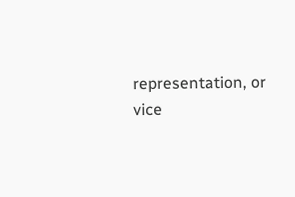representation, or vice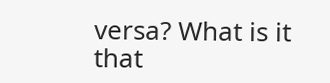versa? What is it that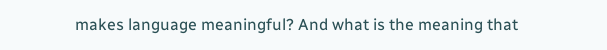makes language meaningful? And what is the meaning that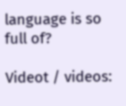language is so full of?

Videot / videos: